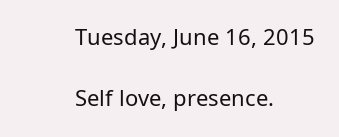Tuesday, June 16, 2015

Self love, presence.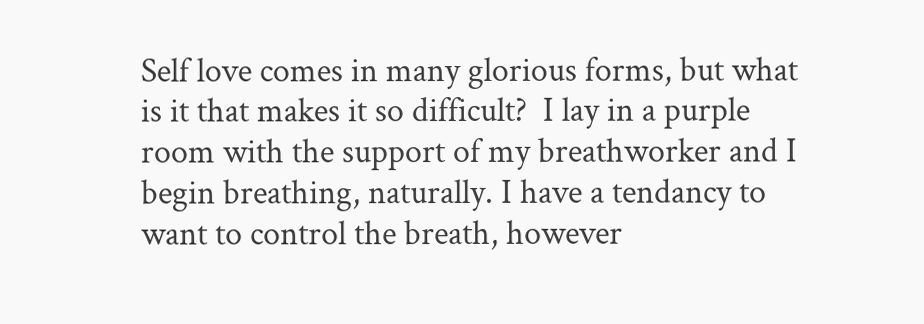Self love comes in many glorious forms, but what is it that makes it so difficult?  I lay in a purple room with the support of my breathworker and I begin breathing, naturally. I have a tendancy to want to control the breath, however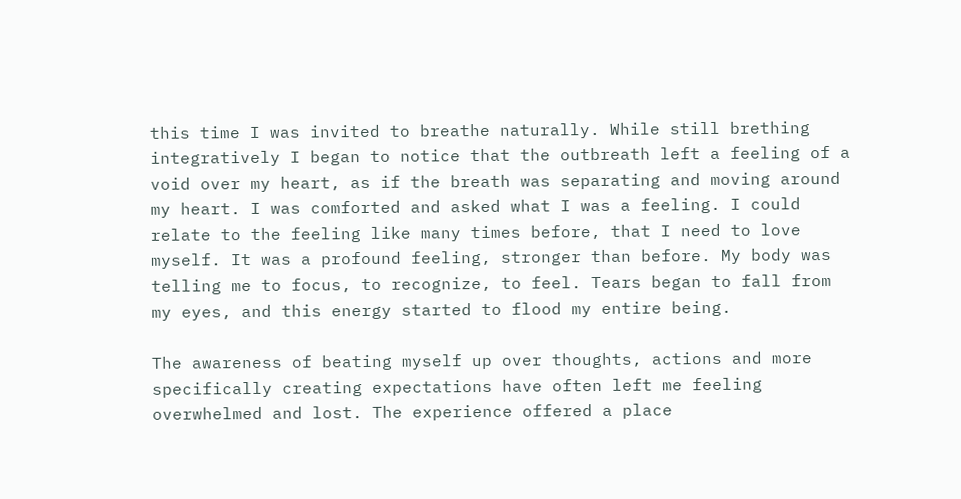this time I was invited to breathe naturally. While still brething integratively I began to notice that the outbreath left a feeling of a void over my heart, as if the breath was separating and moving around my heart. I was comforted and asked what I was a feeling. I could relate to the feeling like many times before, that I need to love myself. It was a profound feeling, stronger than before. My body was telling me to focus, to recognize, to feel. Tears began to fall from my eyes, and this energy started to flood my entire being.

The awareness of beating myself up over thoughts, actions and more specifically creating expectations have often left me feeling overwhelmed and lost. The experience offered a place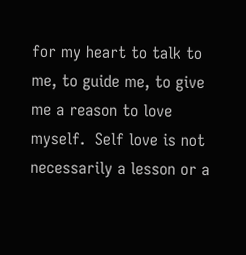for my heart to talk to me, to guide me, to give me a reason to love myself.  Self love is not necessarily a lesson or a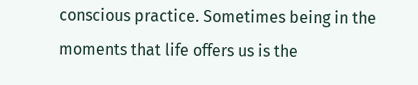conscious practice. Sometimes being in the moments that life offers us is the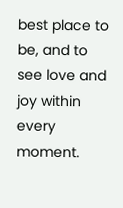best place to be, and to see love and joy within every moment.